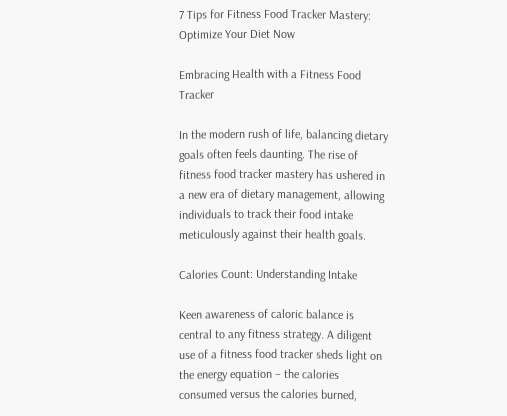7 Tips for Fitness Food Tracker Mastery: Optimize Your Diet Now

Embracing Health with a Fitness Food Tracker

In the modern rush of life, balancing dietary goals often feels daunting. The rise of fitness food tracker mastery has ushered in a new era of dietary management, allowing individuals to track their food intake meticulously against their health goals.

Calories Count: Understanding Intake

Keen awareness of caloric balance is central to any fitness strategy. A diligent use of a fitness food tracker sheds light on the energy equation – the calories consumed versus the calories burned,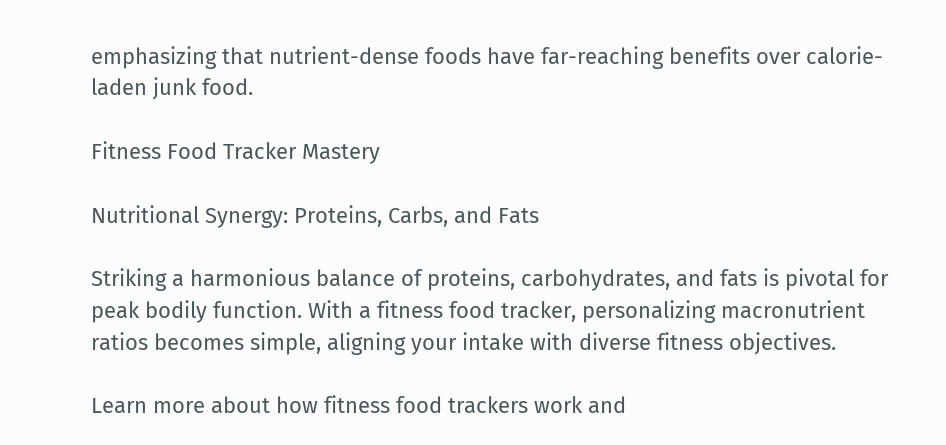emphasizing that nutrient-dense foods have far-reaching benefits over calorie-laden junk food.

Fitness Food Tracker Mastery

Nutritional Synergy: Proteins, Carbs, and Fats

Striking a harmonious balance of proteins, carbohydrates, and fats is pivotal for peak bodily function. With a fitness food tracker, personalizing macronutrient ratios becomes simple, aligning your intake with diverse fitness objectives.

Learn more about how fitness food trackers work and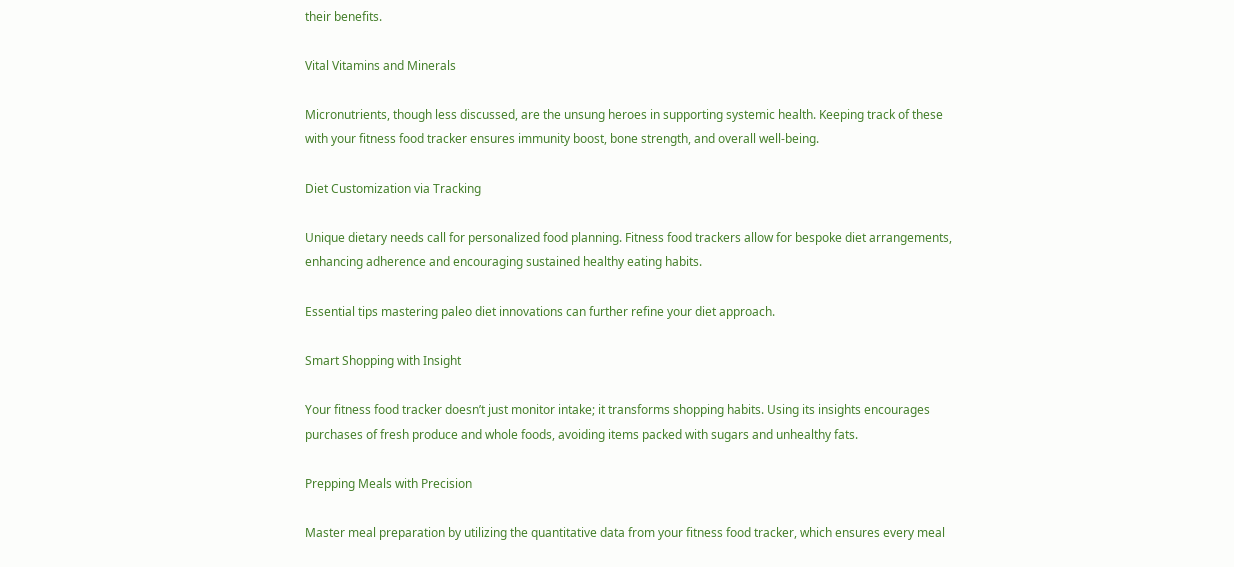their benefits.

Vital Vitamins and Minerals

Micronutrients, though less discussed, are the unsung heroes in supporting systemic health. Keeping track of these with your fitness food tracker ensures immunity boost, bone strength, and overall well-being.

Diet Customization via Tracking

Unique dietary needs call for personalized food planning. Fitness food trackers allow for bespoke diet arrangements, enhancing adherence and encouraging sustained healthy eating habits.

Essential tips mastering paleo diet innovations can further refine your diet approach.

Smart Shopping with Insight

Your fitness food tracker doesn’t just monitor intake; it transforms shopping habits. Using its insights encourages purchases of fresh produce and whole foods, avoiding items packed with sugars and unhealthy fats.

Prepping Meals with Precision

Master meal preparation by utilizing the quantitative data from your fitness food tracker, which ensures every meal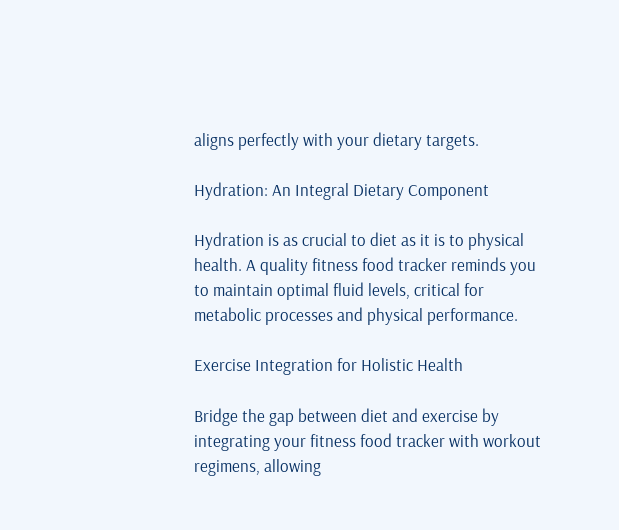aligns perfectly with your dietary targets.

Hydration: An Integral Dietary Component

Hydration is as crucial to diet as it is to physical health. A quality fitness food tracker reminds you to maintain optimal fluid levels, critical for metabolic processes and physical performance.

Exercise Integration for Holistic Health

Bridge the gap between diet and exercise by integrating your fitness food tracker with workout regimens, allowing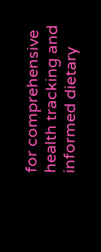for comprehensive health tracking and informed dietary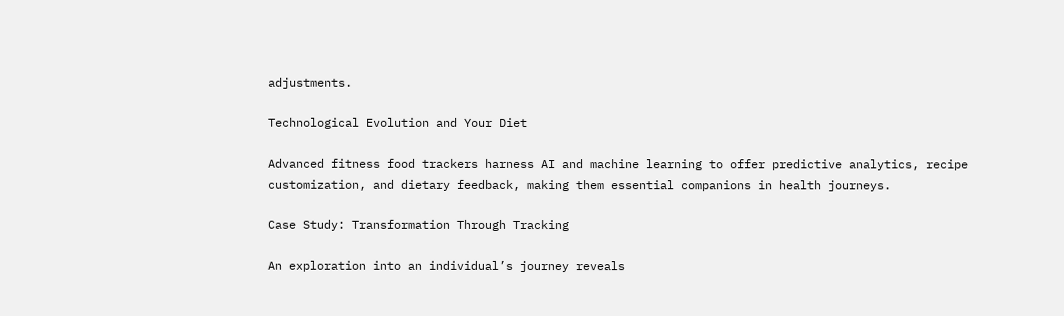adjustments.

Technological Evolution and Your Diet

Advanced fitness food trackers harness AI and machine learning to offer predictive analytics, recipe customization, and dietary feedback, making them essential companions in health journeys.

Case Study: Transformation Through Tracking

An exploration into an individual’s journey reveals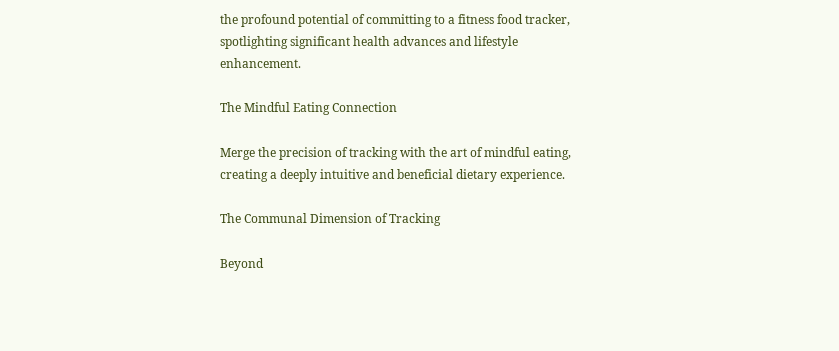the profound potential of committing to a fitness food tracker, spotlighting significant health advances and lifestyle enhancement.

The Mindful Eating Connection

Merge the precision of tracking with the art of mindful eating, creating a deeply intuitive and beneficial dietary experience.

The Communal Dimension of Tracking

Beyond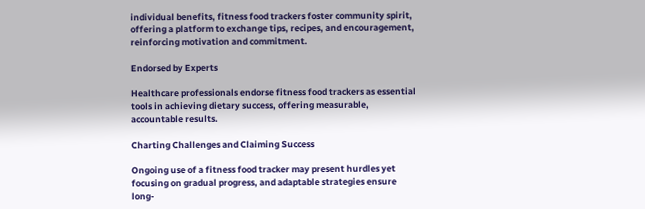individual benefits, fitness food trackers foster community spirit, offering a platform to exchange tips, recipes, and encouragement, reinforcing motivation and commitment.

Endorsed by Experts

Healthcare professionals endorse fitness food trackers as essential tools in achieving dietary success, offering measurable, accountable results.

Charting Challenges and Claiming Success

Ongoing use of a fitness food tracker may present hurdles yet focusing on gradual progress, and adaptable strategies ensure long-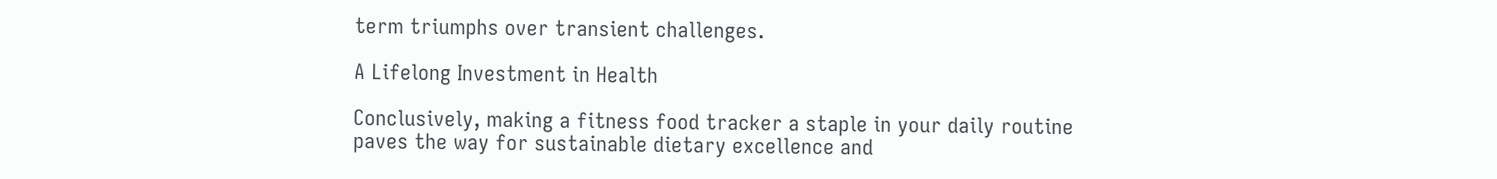term triumphs over transient challenges.

A Lifelong Investment in Health

Conclusively, making a fitness food tracker a staple in your daily routine paves the way for sustainable dietary excellence and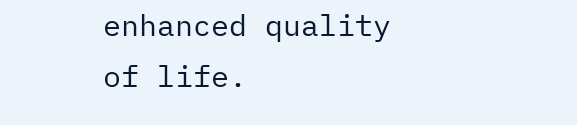enhanced quality of life.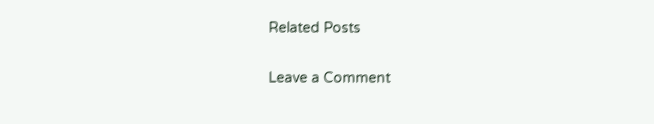Related Posts

Leave a Comment